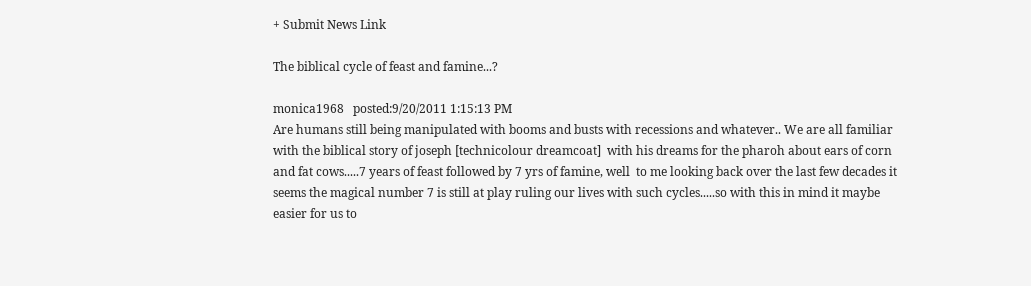+ Submit News Link

The biblical cycle of feast and famine...?

monica1968   posted:9/20/2011 1:15:13 PM
Are humans still being manipulated with booms and busts with recessions and whatever.. We are all familiar with the biblical story of joseph [technicolour dreamcoat]  with his dreams for the pharoh about ears of corn and fat cows.....7 years of feast followed by 7 yrs of famine, well  to me looking back over the last few decades it seems the magical number 7 is still at play ruling our lives with such cycles.....so with this in mind it maybe easier for us to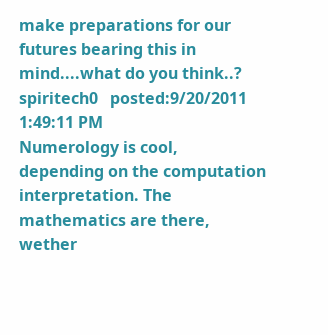make preparations for our futures bearing this in mind....what do you think..?
spiritech0   posted:9/20/2011 1:49:11 PM
Numerology is cool, depending on the computation interpretation. The mathematics are there, wether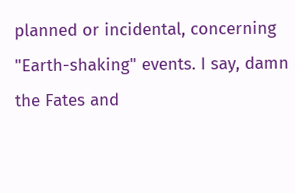planned or incidental, concerning "Earth-shaking" events. I say, damn the Fates and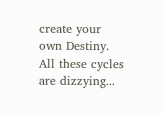create your own Destiny. All these cycles are dizzying...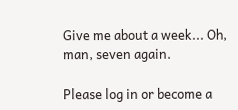Give me about a week... Oh, man, seven again.

Please log in or become a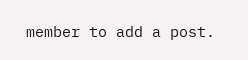member to add a post.